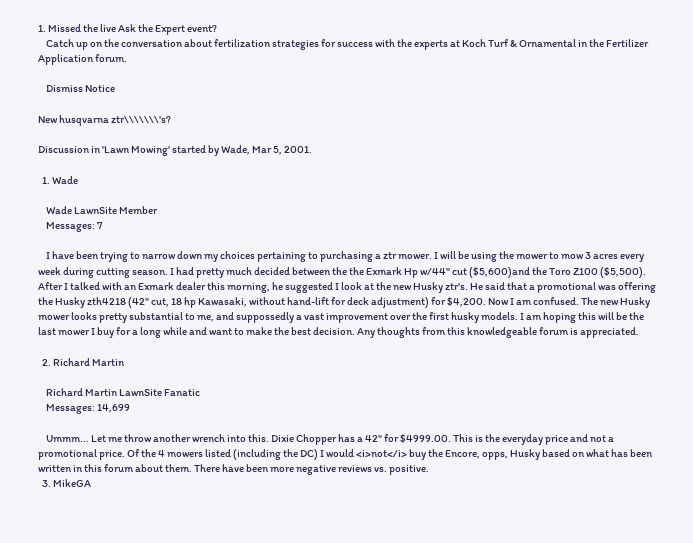1. Missed the live Ask the Expert event?
    Catch up on the conversation about fertilization strategies for success with the experts at Koch Turf & Ornamental in the Fertilizer Application forum.

    Dismiss Notice

New husqvarna ztr\\\\\\\'s?

Discussion in 'Lawn Mowing' started by Wade, Mar 5, 2001.

  1. Wade

    Wade LawnSite Member
    Messages: 7

    I have been trying to narrow down my choices pertaining to purchasing a ztr mower. I will be using the mower to mow 3 acres every week during cutting season. I had pretty much decided between the the Exmark Hp w/44" cut ($5,600)and the Toro Z100 ($5,500). After I talked with an Exmark dealer this morning, he suggested I look at the new Husky ztr's. He said that a promotional was offering the Husky zth4218 (42" cut, 18 hp Kawasaki, without hand-lift for deck adjustment) for $4,200. Now I am confused. The new Husky mower looks pretty substantial to me, and suppossedly a vast improvement over the first husky models. I am hoping this will be the last mower I buy for a long while and want to make the best decision. Any thoughts from this knowledgeable forum is appreciated.

  2. Richard Martin

    Richard Martin LawnSite Fanatic
    Messages: 14,699

    Ummm... Let me throw another wrench into this. Dixie Chopper has a 42" for $4999.00. This is the everyday price and not a promotional price. Of the 4 mowers listed (including the DC) I would <i>not</i> buy the Encore, opps, Husky based on what has been written in this forum about them. There have been more negative reviews vs. positive.
  3. MikeGA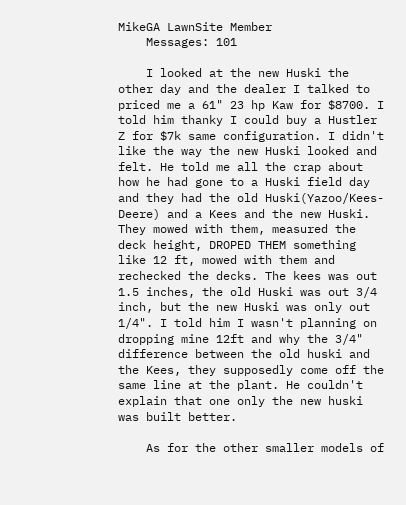MikeGA LawnSite Member
    Messages: 101

    I looked at the new Huski the other day and the dealer I talked to priced me a 61" 23 hp Kaw for $8700. I told him thanky I could buy a Hustler Z for $7k same configuration. I didn't like the way the new Huski looked and felt. He told me all the crap about how he had gone to a Huski field day and they had the old Huski(Yazoo/Kees-Deere) and a Kees and the new Huski. They mowed with them, measured the deck height, DROPED THEM something like 12 ft, mowed with them and rechecked the decks. The kees was out 1.5 inches, the old Huski was out 3/4 inch, but the new Huski was only out 1/4". I told him I wasn't planning on dropping mine 12ft and why the 3/4" difference between the old huski and the Kees, they supposedly come off the same line at the plant. He couldn't explain that one only the new huski was built better.

    As for the other smaller models of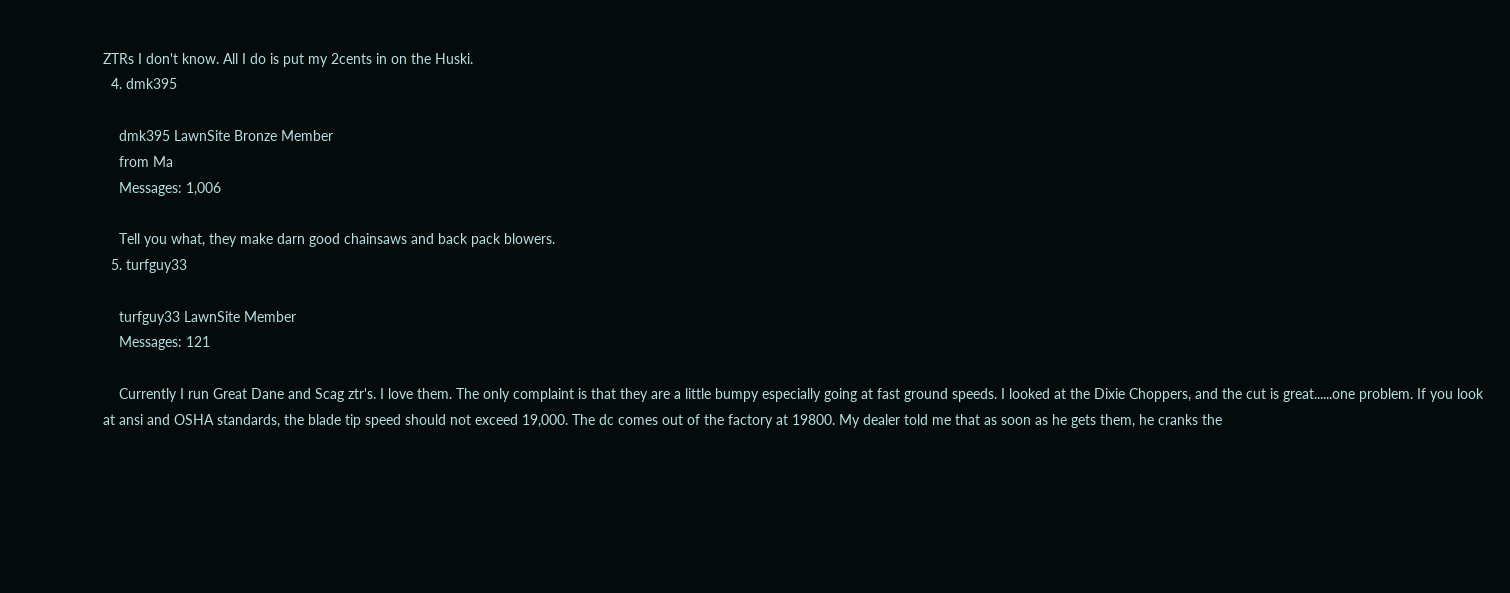ZTRs I don't know. All I do is put my 2cents in on the Huski.
  4. dmk395

    dmk395 LawnSite Bronze Member
    from Ma
    Messages: 1,006

    Tell you what, they make darn good chainsaws and back pack blowers.
  5. turfguy33

    turfguy33 LawnSite Member
    Messages: 121

    Currently I run Great Dane and Scag ztr's. I love them. The only complaint is that they are a little bumpy especially going at fast ground speeds. I looked at the Dixie Choppers, and the cut is great......one problem. If you look at ansi and OSHA standards, the blade tip speed should not exceed 19,000. The dc comes out of the factory at 19800. My dealer told me that as soon as he gets them, he cranks the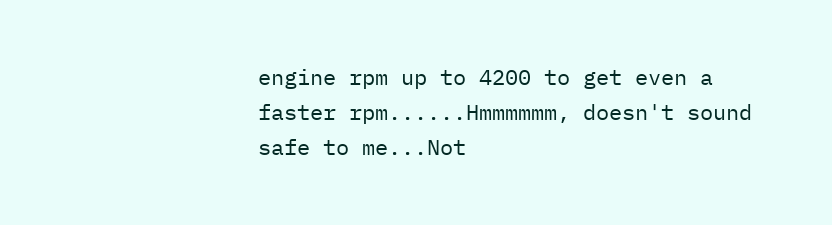engine rpm up to 4200 to get even a faster rpm......Hmmmmmm, doesn't sound safe to me...Not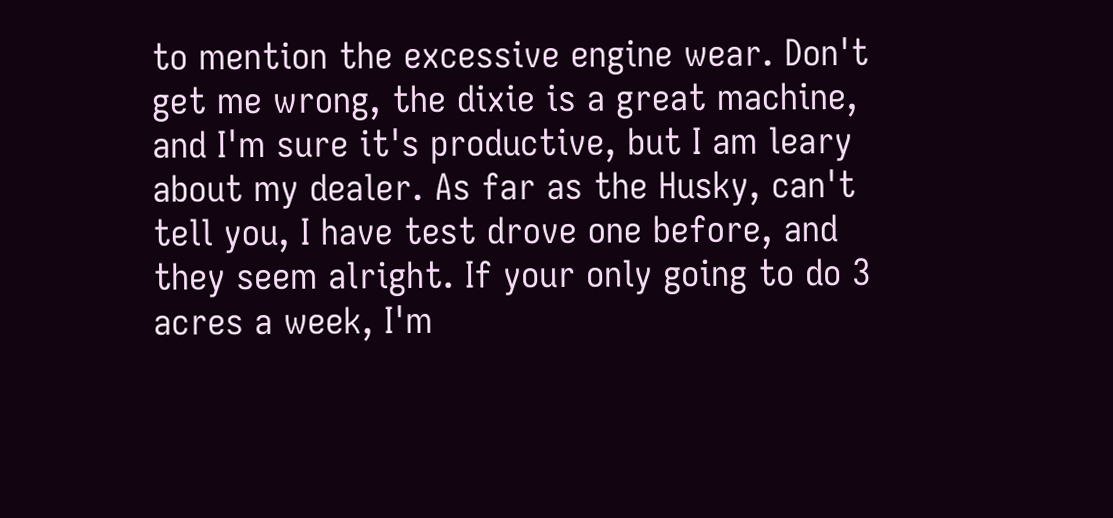to mention the excessive engine wear. Don't get me wrong, the dixie is a great machine, and I'm sure it's productive, but I am leary about my dealer. As far as the Husky, can't tell you, I have test drove one before, and they seem alright. If your only going to do 3 acres a week, I'm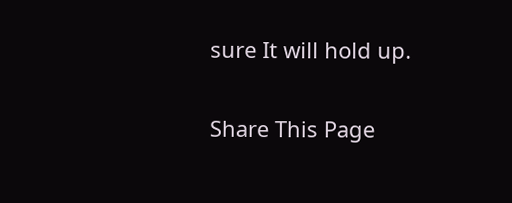sure It will hold up.

Share This Page